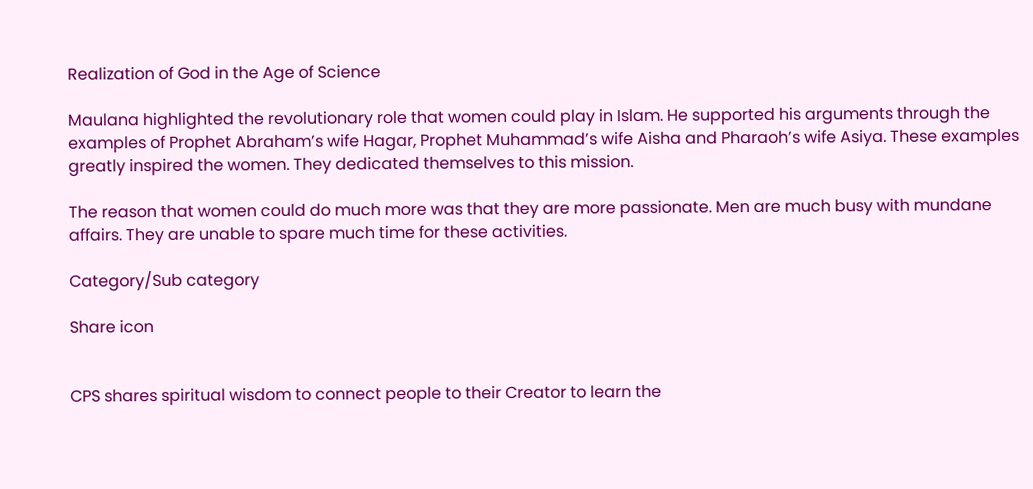Realization of God in the Age of Science

Maulana highlighted the revolutionary role that women could play in Islam. He supported his arguments through the examples of Prophet Abraham’s wife Hagar, Prophet Muhammad’s wife Aisha and Pharaoh’s wife Asiya. These examples greatly inspired the women. They dedicated themselves to this mission.

The reason that women could do much more was that they are more passionate. Men are much busy with mundane affairs. They are unable to spare much time for these activities.

Category/Sub category

Share icon


CPS shares spiritual wisdom to connect people to their Creator to learn the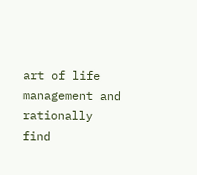art of life management and rationally find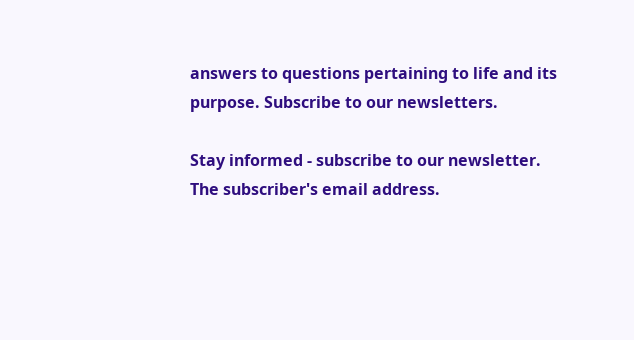answers to questions pertaining to life and its purpose. Subscribe to our newsletters.

Stay informed - subscribe to our newsletter.
The subscriber's email address.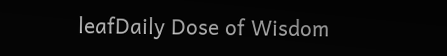leafDaily Dose of Wisdom